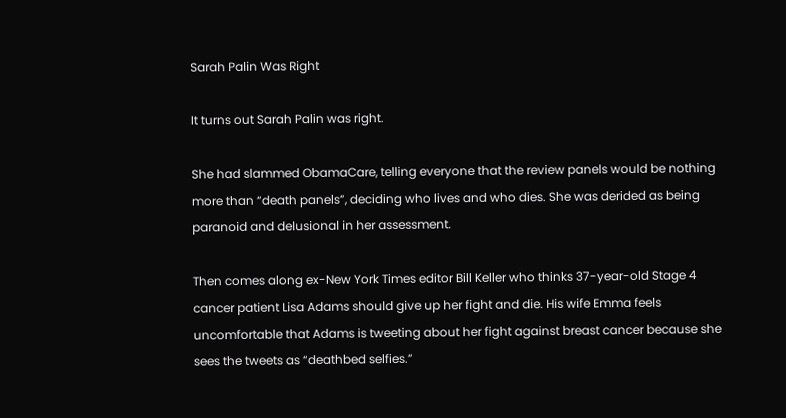Sarah Palin Was Right

It turns out Sarah Palin was right.

She had slammed ObamaCare, telling everyone that the review panels would be nothing more than “death panels”, deciding who lives and who dies. She was derided as being paranoid and delusional in her assessment.

Then comes along ex-New York Times editor Bill Keller who thinks 37-year-old Stage 4 cancer patient Lisa Adams should give up her fight and die. His wife Emma feels uncomfortable that Adams is tweeting about her fight against breast cancer because she sees the tweets as “deathbed selfies.”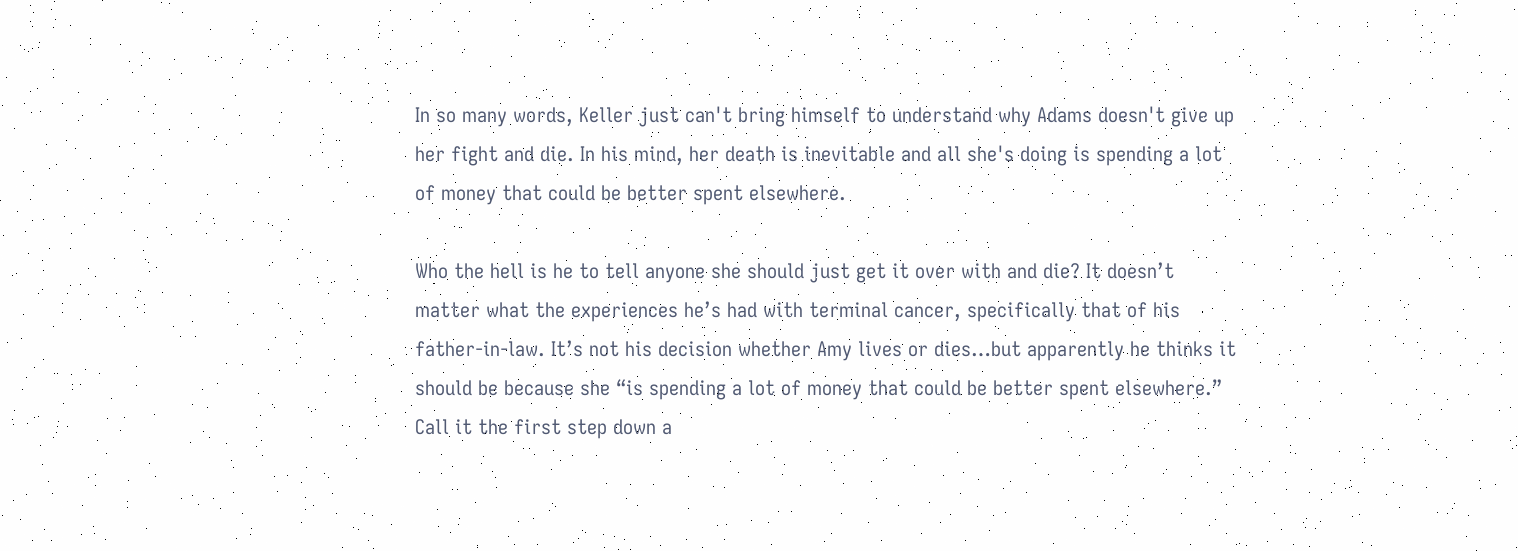In so many words, Keller just can't bring himself to understand why Adams doesn't give up her fight and die. In his mind, her death is inevitable and all she's doing is spending a lot of money that could be better spent elsewhere.

Who the hell is he to tell anyone she should just get it over with and die? It doesn’t matter what the experiences he’s had with terminal cancer, specifically that of his father-in-law. It’s not his decision whether Amy lives or dies…but apparently he thinks it should be because she “is spending a lot of money that could be better spent elsewhere.” Call it the first step down a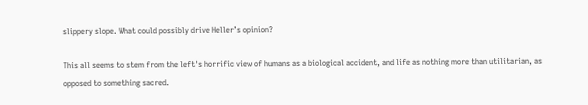slippery slope. What could possibly drive Heller’s opinion?

This all seems to stem from the left's horrific view of humans as a biological accident, and life as nothing more than utilitarian, as opposed to something sacred.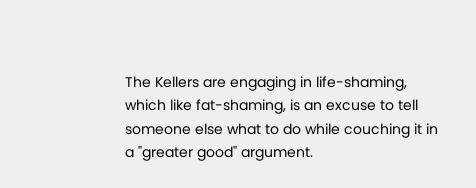The Kellers are engaging in life-shaming, which like fat-shaming, is an excuse to tell someone else what to do while couching it in a "greater good" argument.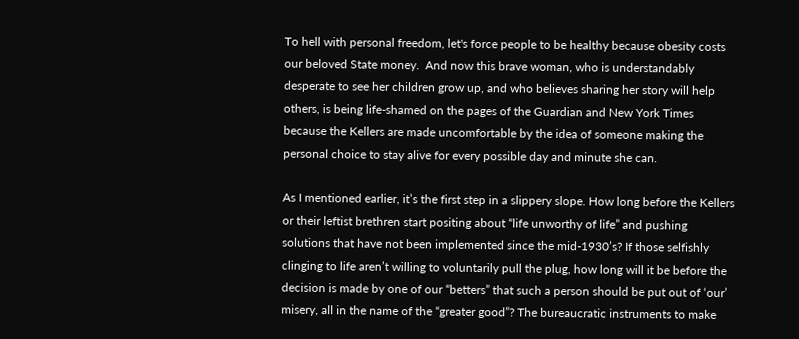To hell with personal freedom, let's force people to be healthy because obesity costs our beloved State money.  And now this brave woman, who is understandably desperate to see her children grow up, and who believes sharing her story will help others, is being life-shamed on the pages of the Guardian and New York Times because the Kellers are made uncomfortable by the idea of someone making the personal choice to stay alive for every possible day and minute she can.

As I mentioned earlier, it’s the first step in a slippery slope. How long before the Kellers or their leftist brethren start positing about “life unworthy of life” and pushing solutions that have not been implemented since the mid-1930’s? If those selfishly clinging to life aren’t willing to voluntarily pull the plug, how long will it be before the decision is made by one of our “betters” that such a person should be put out of ‘our’ misery, all in the name of the “greater good”? The bureaucratic instruments to make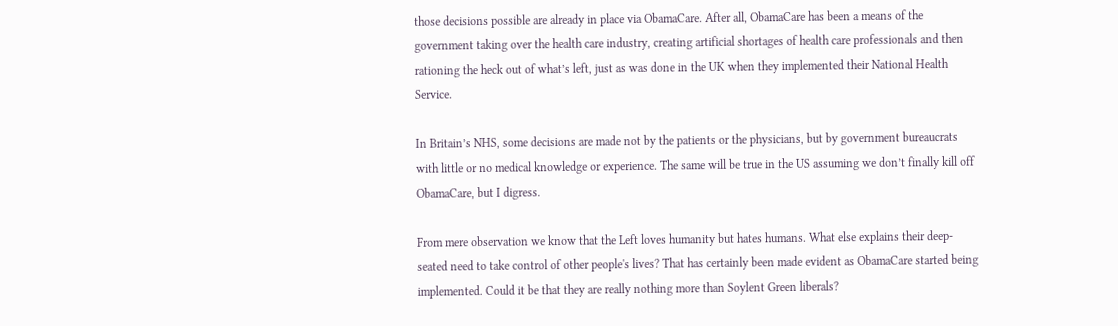those decisions possible are already in place via ObamaCare. After all, ObamaCare has been a means of the government taking over the health care industry, creating artificial shortages of health care professionals and then rationing the heck out of what’s left, just as was done in the UK when they implemented their National Health Service.

In Britain’s NHS, some decisions are made not by the patients or the physicians, but by government bureaucrats with little or no medical knowledge or experience. The same will be true in the US assuming we don’t finally kill off ObamaCare, but I digress.

From mere observation we know that the Left loves humanity but hates humans. What else explains their deep-seated need to take control of other people's lives? That has certainly been made evident as ObamaCare started being implemented. Could it be that they are really nothing more than Soylent Green liberals?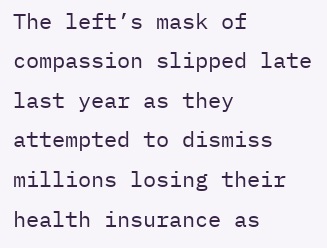The left’s mask of compassion slipped late last year as they attempted to dismiss millions losing their health insurance as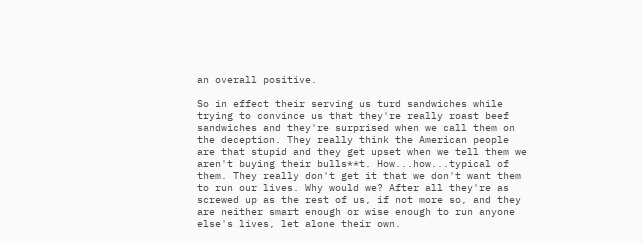an overall positive.

So in effect their serving us turd sandwiches while trying to convince us that they're really roast beef sandwiches and they're surprised when we call them on the deception. They really think the American people are that stupid and they get upset when we tell them we aren't buying their bulls**t. How...how...typical of them. They really don't get it that we don't want them to run our lives. Why would we? After all they're as screwed up as the rest of us, if not more so, and they are neither smart enough or wise enough to run anyone else's lives, let alone their own.